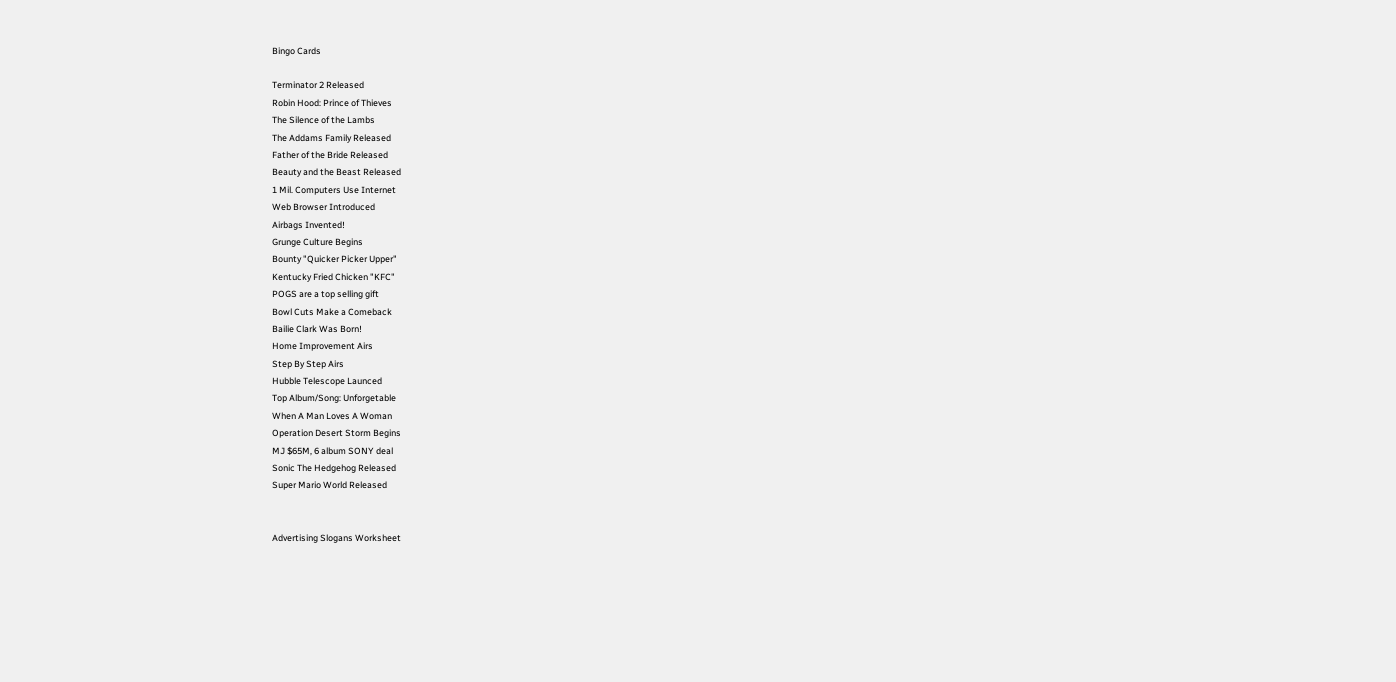Bingo Cards

Terminator 2 Released
Robin Hood: Prince of Thieves
The Silence of the Lambs
The Addams Family Released
Father of the Bride Released
Beauty and the Beast Released
1 Mil. Computers Use Internet
Web Browser Introduced
Airbags Invented!
Grunge Culture Begins
Bounty "Quicker Picker Upper"
Kentucky Fried Chicken "KFC"
POGS are a top selling gift
Bowl Cuts Make a Comeback
Bailie Clark Was Born!
Home Improvement Airs
Step By Step Airs
Hubble Telescope Launced
Top Album/Song: Unforgetable
When A Man Loves A Woman
Operation Desert Storm Begins
MJ $65M, 6 album SONY deal
Sonic The Hedgehog Released
Super Mario World Released


Advertising Slogans Worksheet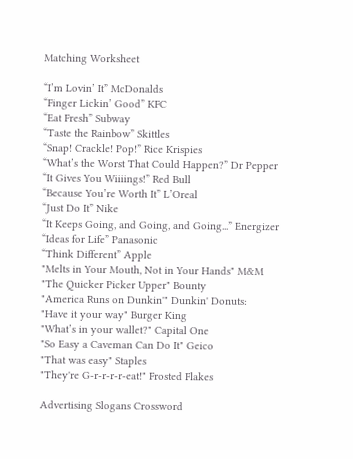Matching Worksheet

“I’m Lovin’ It” McDonalds
“Finger Lickin’ Good” KFC
“Eat Fresh” Subway
“Taste the Rainbow” Skittles
“Snap! Crackle! Pop!” Rice Krispies
“What’s the Worst That Could Happen?” Dr Pepper
“It Gives You Wiiiings!” Red Bull
“Because You’re Worth It” L’Oreal
“Just Do It” Nike
“It Keeps Going, and Going, and Going...” Energizer
“Ideas for Life” Panasonic
“Think Different” Apple
"Melts in Your Mouth, Not in Your Hands" M&M
"The Quicker Picker Upper" Bounty
"America Runs on Dunkin'" Dunkin' Donuts:
"Have it your way" Burger King
"What’s in your wallet?" Capital One
"So Easy a Caveman Can Do It" Geico
"That was easy" Staples
"They're G-r-r-r-r-eat!" Frosted Flakes

Advertising Slogans Crossword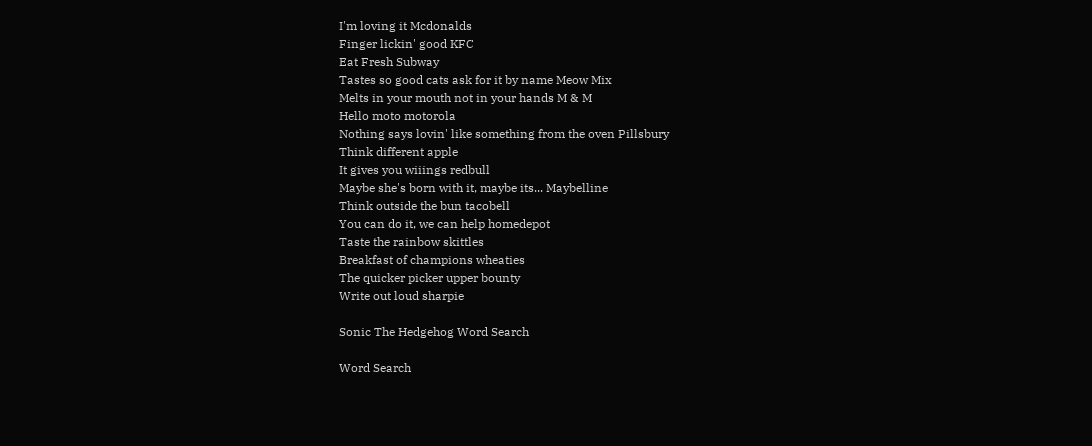I'm loving it Mcdonalds
Finger lickin' good KFC
Eat Fresh Subway
Tastes so good cats ask for it by name Meow Mix
Melts in your mouth not in your hands M & M
Hello moto motorola
Nothing says lovin' like something from the oven Pillsbury
Think different apple
It gives you wiiings redbull
Maybe she's born with it, maybe its... Maybelline
Think outside the bun tacobell
You can do it, we can help homedepot
Taste the rainbow skittles
Breakfast of champions wheaties
The quicker picker upper bounty
Write out loud sharpie

Sonic The Hedgehog Word Search

Word Search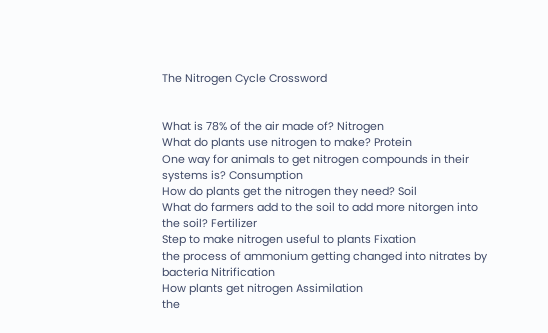The Nitrogen Cycle Crossword


What is 78% of the air made of? Nitrogen
What do plants use nitrogen to make? Protein
One way for animals to get nitrogen compounds in their systems is? Consumption
How do plants get the nitrogen they need? Soil
What do farmers add to the soil to add more nitorgen into the soil? Fertilizer
Step to make nitrogen useful to plants Fixation
the process of ammonium getting changed into nitrates by bacteria Nitrification
How plants get nitrogen Assimilation
the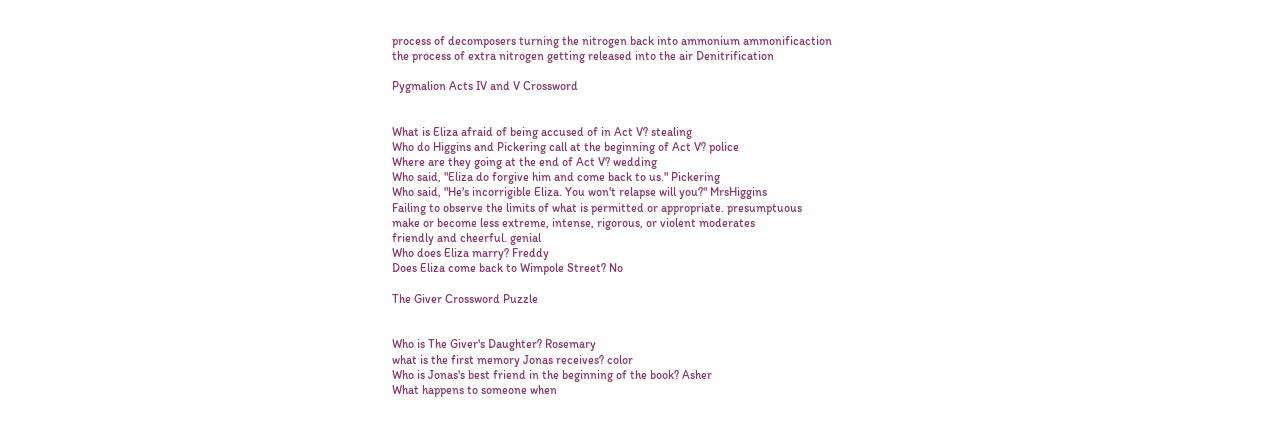process of decomposers turning the nitrogen back into ammonium ammonificaction
the process of extra nitrogen getting released into the air Denitrification

Pygmalion Acts IV and V Crossword


What is Eliza afraid of being accused of in Act V? stealing
Who do Higgins and Pickering call at the beginning of Act V? police
Where are they going at the end of Act V? wedding
Who said, "Eliza do forgive him and come back to us." Pickering
Who said, "He's incorrigible Eliza. You won't relapse will you?" MrsHiggins
Failing to observe the limits of what is permitted or appropriate. presumptuous
make or become less extreme, intense, rigorous, or violent moderates
friendly and cheerful. genial
Who does Eliza marry? Freddy
Does Eliza come back to Wimpole Street? No

The Giver Crossword Puzzle


Who is The Giver's Daughter? Rosemary
what is the first memory Jonas receives? color
Who is Jonas's best friend in the beginning of the book? Asher
What happens to someone when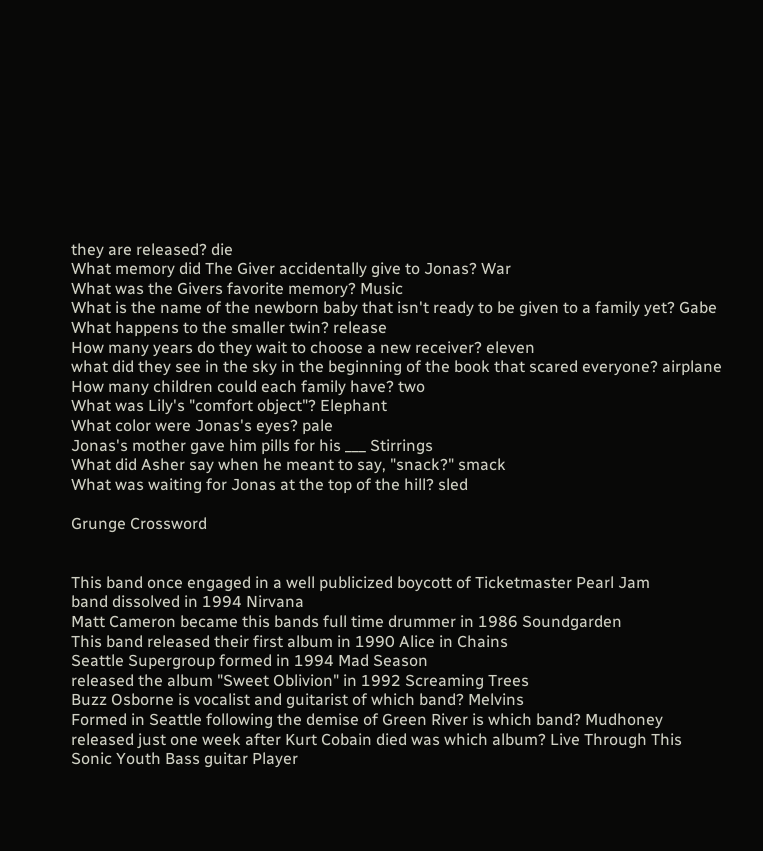they are released? die
What memory did The Giver accidentally give to Jonas? War
What was the Givers favorite memory? Music
What is the name of the newborn baby that isn't ready to be given to a family yet? Gabe
What happens to the smaller twin? release
How many years do they wait to choose a new receiver? eleven
what did they see in the sky in the beginning of the book that scared everyone? airplane
How many children could each family have? two
What was Lily's "comfort object"? Elephant
What color were Jonas's eyes? pale
Jonas's mother gave him pills for his ___ Stirrings
What did Asher say when he meant to say, "snack?" smack
What was waiting for Jonas at the top of the hill? sled

Grunge Crossword


This band once engaged in a well publicized boycott of Ticketmaster Pearl Jam
band dissolved in 1994 Nirvana
Matt Cameron became this bands full time drummer in 1986 Soundgarden
This band released their first album in 1990 Alice in Chains
Seattle Supergroup formed in 1994 Mad Season
released the album "Sweet Oblivion" in 1992 Screaming Trees
Buzz Osborne is vocalist and guitarist of which band? Melvins
Formed in Seattle following the demise of Green River is which band? Mudhoney
released just one week after Kurt Cobain died was which album? Live Through This
Sonic Youth Bass guitar Player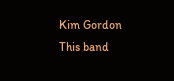Kim Gordon
This band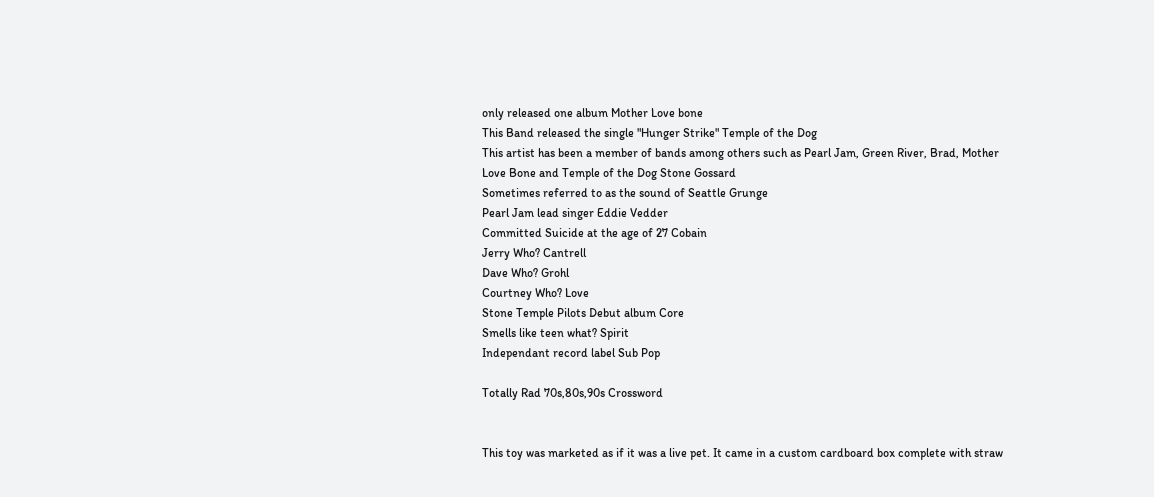only released one album Mother Love bone
This Band released the single "Hunger Strike" Temple of the Dog
This artist has been a member of bands among others such as Pearl Jam, Green River, Brad, Mother Love Bone and Temple of the Dog Stone Gossard
Sometimes referred to as the sound of Seattle Grunge
Pearl Jam lead singer Eddie Vedder
Committed Suicide at the age of 27 Cobain
Jerry Who? Cantrell
Dave Who? Grohl
Courtney Who? Love
Stone Temple Pilots Debut album Core
Smells like teen what? Spirit
Independant record label Sub Pop

Totally Rad 70s,80s,90s Crossword


This toy was marketed as if it was a live pet. It came in a custom cardboard box complete with straw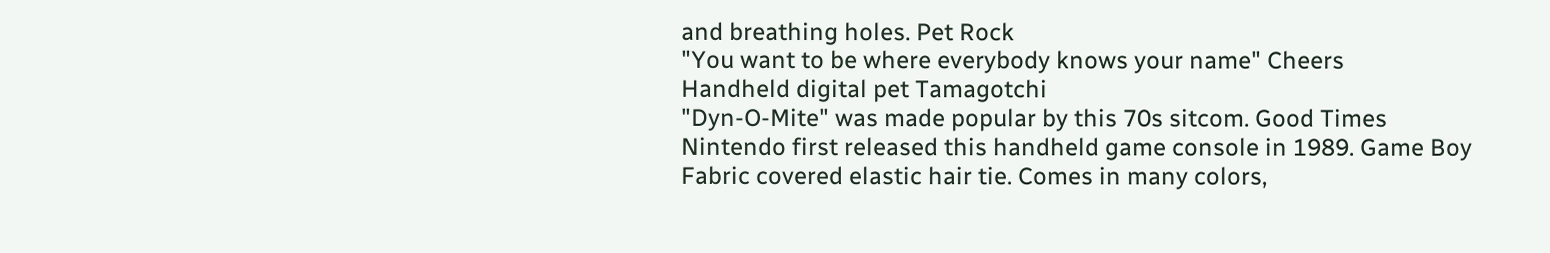and breathing holes. Pet Rock
"You want to be where everybody knows your name" Cheers
Handheld digital pet Tamagotchi
"Dyn-O-Mite" was made popular by this 70s sitcom. Good Times
Nintendo first released this handheld game console in 1989. Game Boy
Fabric covered elastic hair tie. Comes in many colors,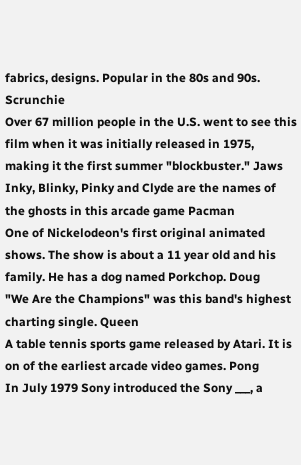fabrics, designs. Popular in the 80s and 90s. Scrunchie
Over 67 million people in the U.S. went to see this film when it was initially released in 1975, making it the first summer "blockbuster." Jaws
Inky, Blinky, Pinky and Clyde are the names of the ghosts in this arcade game Pacman
One of Nickelodeon's first original animated shows. The show is about a 11 year old and his family. He has a dog named Porkchop. Doug
"We Are the Champions" was this band's highest charting single. Queen
A table tennis sports game released by Atari. It is on of the earliest arcade video games. Pong
In July 1979 Sony introduced the Sony ___, a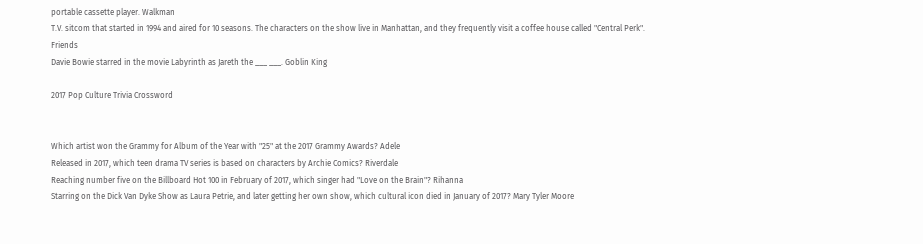portable cassette player. Walkman
T.V. sitcom that started in 1994 and aired for 10 seasons. The characters on the show live in Manhattan, and they frequently visit a coffee house called "Central Perk". Friends
Davie Bowie starred in the movie Labyrinth as Jareth the ___ ___. Goblin King

2017 Pop Culture Trivia Crossword


Which artist won the Grammy for Album of the Year with "25" at the 2017 Grammy Awards? Adele
Released in 2017, which teen drama TV series is based on characters by Archie Comics? Riverdale
Reaching number five on the Billboard Hot 100 in February of 2017, which singer had "Love on the Brain"? Rihanna
Starring on the Dick Van Dyke Show as Laura Petrie, and later getting her own show, which cultural icon died in January of 2017? Mary Tyler Moore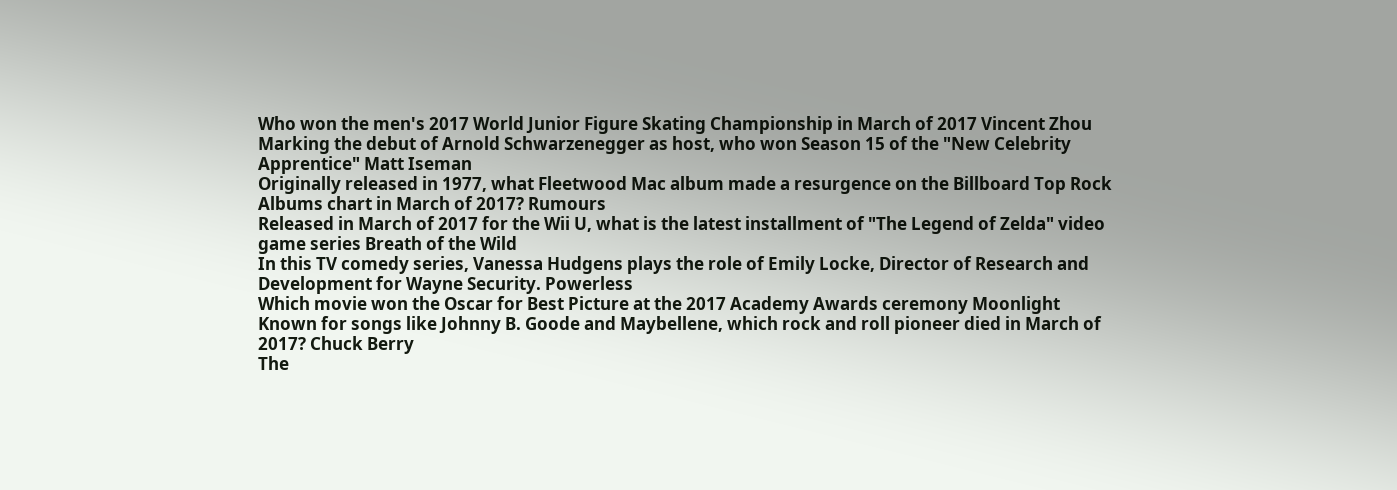Who won the men's 2017 World Junior Figure Skating Championship in March of 2017 Vincent Zhou
Marking the debut of Arnold Schwarzenegger as host, who won Season 15 of the "New Celebrity Apprentice" Matt Iseman
Originally released in 1977, what Fleetwood Mac album made a resurgence on the Billboard Top Rock Albums chart in March of 2017? Rumours
Released in March of 2017 for the Wii U, what is the latest installment of "The Legend of Zelda" video game series Breath of the Wild
In this TV comedy series, Vanessa Hudgens plays the role of Emily Locke, Director of Research and Development for Wayne Security. Powerless
Which movie won the Oscar for Best Picture at the 2017 Academy Awards ceremony Moonlight
Known for songs like Johnny B. Goode and Maybellene, which rock and roll pioneer died in March of 2017? Chuck Berry
The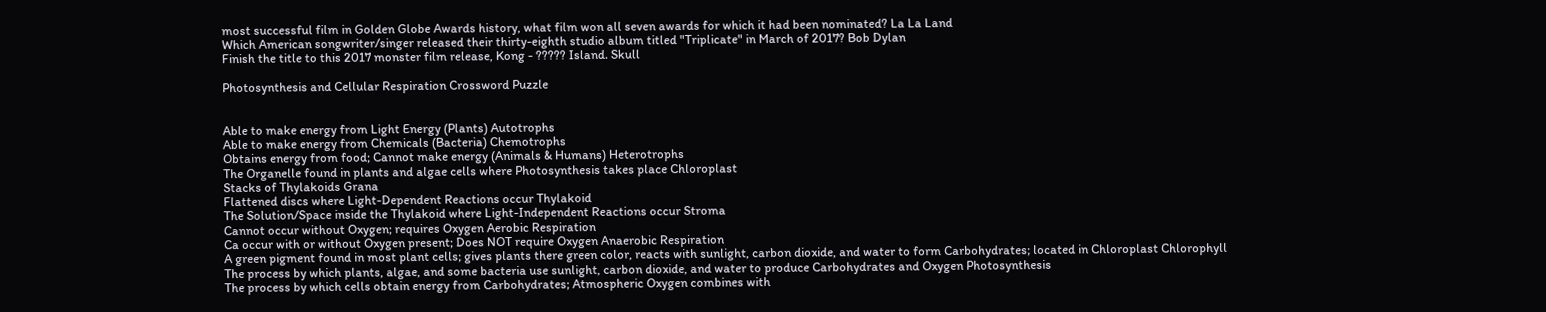most successful film in Golden Globe Awards history, what film won all seven awards for which it had been nominated? La La Land
Which American songwriter/singer released their thirty-eighth studio album titled "Triplicate" in March of 2017? Bob Dylan
Finish the title to this 2017 monster film release, Kong - ????? Island. Skull

Photosynthesis and Cellular Respiration Crossword Puzzle


Able to make energy from Light Energy (Plants) Autotrophs
Able to make energy from Chemicals (Bacteria) Chemotrophs
Obtains energy from food; Cannot make energy (Animals & Humans) Heterotrophs
The Organelle found in plants and algae cells where Photosynthesis takes place Chloroplast
Stacks of Thylakoids Grana
Flattened discs where Light-Dependent Reactions occur Thylakoid
The Solution/Space inside the Thylakoid where Light-Independent Reactions occur Stroma
Cannot occur without Oxygen; requires Oxygen Aerobic Respiration
Ca occur with or without Oxygen present; Does NOT require Oxygen Anaerobic Respiration
A green pigment found in most plant cells; gives plants there green color, reacts with sunlight, carbon dioxide, and water to form Carbohydrates; located in Chloroplast Chlorophyll
The process by which plants, algae, and some bacteria use sunlight, carbon dioxide, and water to produce Carbohydrates and Oxygen Photosynthesis
The process by which cells obtain energy from Carbohydrates; Atmospheric Oxygen combines with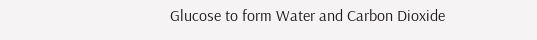Glucose to form Water and Carbon Dioxide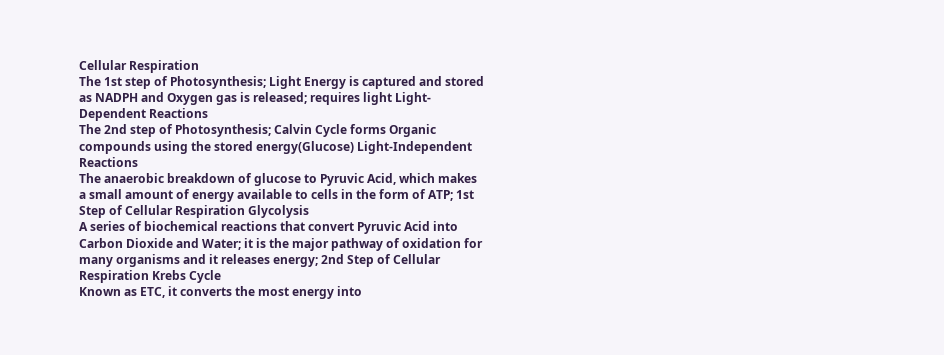Cellular Respiration
The 1st step of Photosynthesis; Light Energy is captured and stored as NADPH and Oxygen gas is released; requires light Light-Dependent Reactions
The 2nd step of Photosynthesis; Calvin Cycle forms Organic compounds using the stored energy(Glucose) Light-Independent Reactions
The anaerobic breakdown of glucose to Pyruvic Acid, which makes a small amount of energy available to cells in the form of ATP; 1st Step of Cellular Respiration Glycolysis
A series of biochemical reactions that convert Pyruvic Acid into Carbon Dioxide and Water; it is the major pathway of oxidation for many organisms and it releases energy; 2nd Step of Cellular Respiration Krebs Cycle
Known as ETC, it converts the most energy into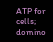ATP for cells; domino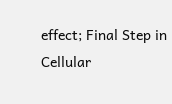effect; Final Step in Cellular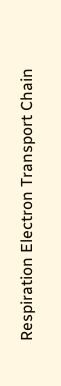Respiration Electron Transport Chain